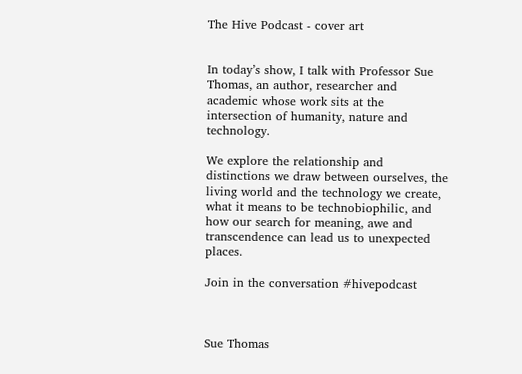The Hive Podcast - cover art


In today’s show, I talk with Professor Sue Thomas, an author, researcher and academic whose work sits at the intersection of humanity, nature and technology.

We explore the relationship and distinctions we draw between ourselves, the living world and the technology we create, what it means to be technobiophilic, and how our search for meaning, awe and transcendence can lead us to unexpected places.

Join in the conversation #hivepodcast



Sue Thomas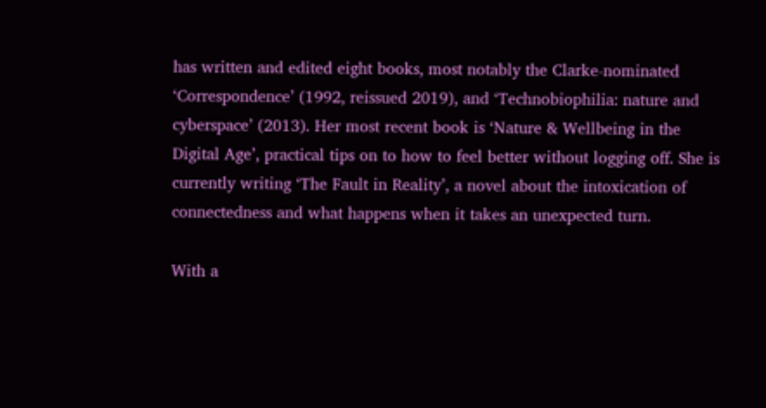has written and edited eight books, most notably the Clarke-nominated ‘Correspondence’ (1992, reissued 2019), and ‘Technobiophilia: nature and cyberspace’ (2013). Her most recent book is ‘Nature & Wellbeing in the Digital Age’, practical tips on to how to feel better without logging off. She is currently writing ‘The Fault in Reality’, a novel about the intoxication of connectedness and what happens when it takes an unexpected turn.

With a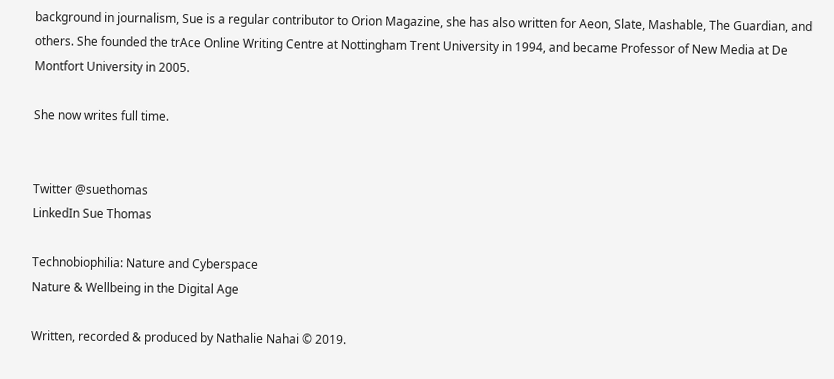background in journalism, Sue is a regular contributor to Orion Magazine, she has also written for Aeon, Slate, Mashable, The Guardian, and others. She founded the trAce Online Writing Centre at Nottingham Trent University in 1994, and became Professor of New Media at De Montfort University in 2005.

She now writes full time.


Twitter @suethomas
LinkedIn Sue Thomas

Technobiophilia: Nature and Cyberspace
Nature & Wellbeing in the Digital Age

Written, recorded & produced by Nathalie Nahai © 2019.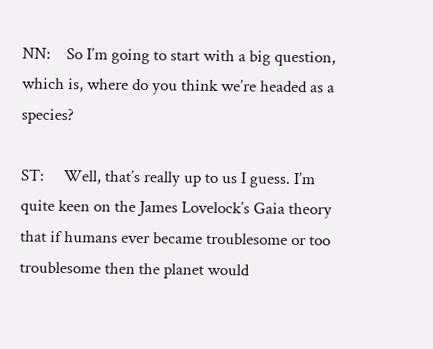NN:    So I’m going to start with a big question, which is, where do you think we’re headed as a species?

ST:     Well, that’s really up to us I guess. I’m quite keen on the James Lovelock’s Gaia theory that if humans ever became troublesome or too troublesome then the planet would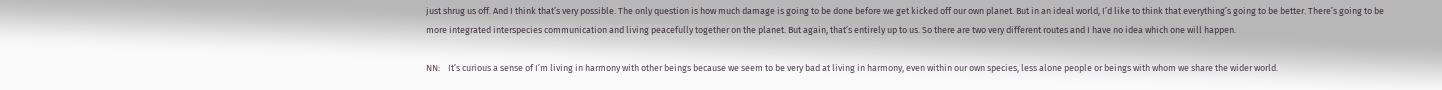just shrug us off. And I think that’s very possible. The only question is how much damage is going to be done before we get kicked off our own planet. But in an ideal world, I’d like to think that everything’s going to be better. There’s going to be more integrated interspecies communication and living peacefully together on the planet. But again, that’s entirely up to us. So there are two very different routes and I have no idea which one will happen.

NN:    It’s curious a sense of I’m living in harmony with other beings because we seem to be very bad at living in harmony, even within our own species, less alone people or beings with whom we share the wider world.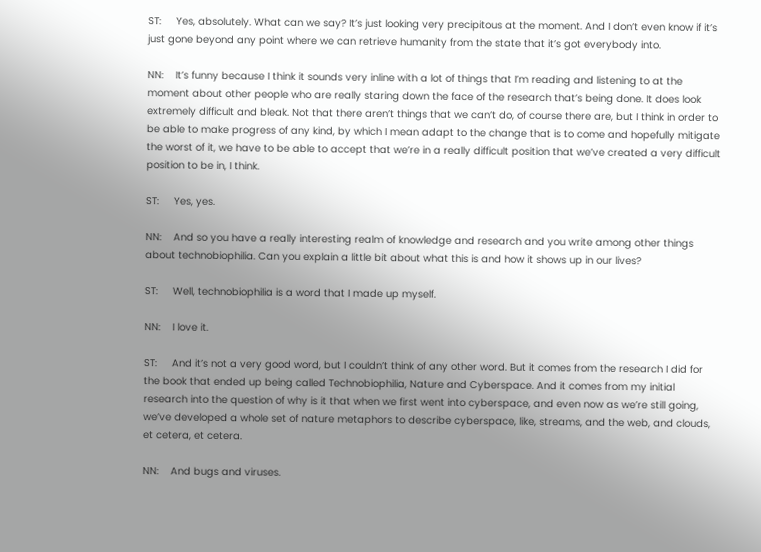ST:     Yes, absolutely. What can we say? It’s just looking very precipitous at the moment. And I don’t even know if it’s just gone beyond any point where we can retrieve humanity from the state that it’s got everybody into.

NN:    It’s funny because I think it sounds very inline with a lot of things that I’m reading and listening to at the moment about other people who are really staring down the face of the research that’s being done. It does look extremely difficult and bleak. Not that there aren’t things that we can’t do, of course there are, but I think in order to be able to make progress of any kind, by which I mean adapt to the change that is to come and hopefully mitigate the worst of it, we have to be able to accept that we’re in a really difficult position that we’ve created a very difficult position to be in, I think.

ST:     Yes, yes.

NN:    And so you have a really interesting realm of knowledge and research and you write among other things about technobiophilia. Can you explain a little bit about what this is and how it shows up in our lives?

ST:     Well, technobiophilia is a word that I made up myself.

NN:    I love it.

ST:     And it’s not a very good word, but I couldn’t think of any other word. But it comes from the research I did for the book that ended up being called Technobiophilia, Nature and Cyberspace. And it comes from my initial research into the question of why is it that when we first went into cyberspace, and even now as we’re still going, we’ve developed a whole set of nature metaphors to describe cyberspace, like, streams, and the web, and clouds, et cetera, et cetera.

NN:    And bugs and viruses.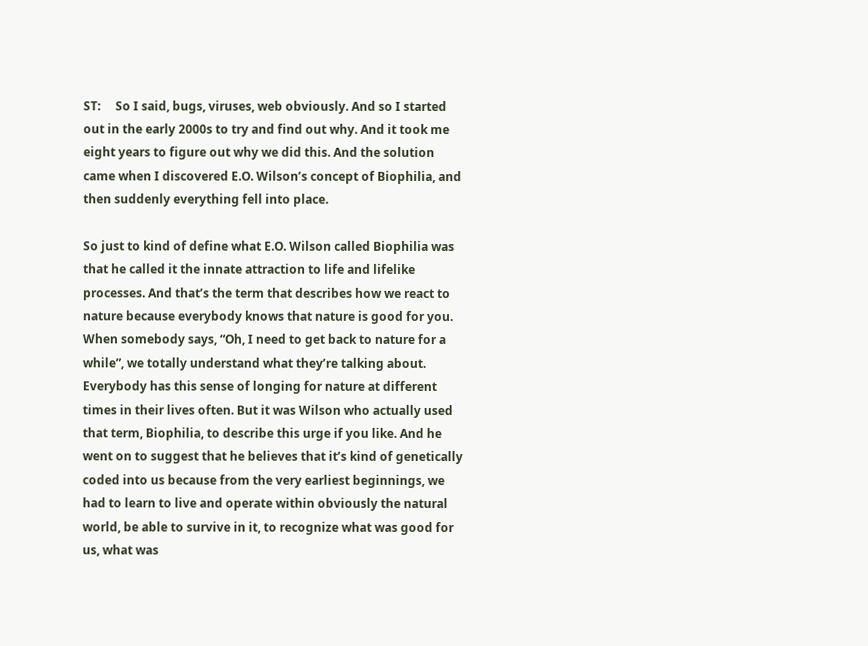ST:     So I said, bugs, viruses, web obviously. And so I started out in the early 2000s to try and find out why. And it took me eight years to figure out why we did this. And the solution came when I discovered E.O. Wilson’s concept of Biophilia, and then suddenly everything fell into place.

So just to kind of define what E.O. Wilson called Biophilia was that he called it the innate attraction to life and lifelike processes. And that’s the term that describes how we react to nature because everybody knows that nature is good for you. When somebody says, “Oh, I need to get back to nature for a while”, we totally understand what they’re talking about. Everybody has this sense of longing for nature at different times in their lives often. But it was Wilson who actually used that term, Biophilia, to describe this urge if you like. And he went on to suggest that he believes that it’s kind of genetically coded into us because from the very earliest beginnings, we had to learn to live and operate within obviously the natural world, be able to survive in it, to recognize what was good for us, what was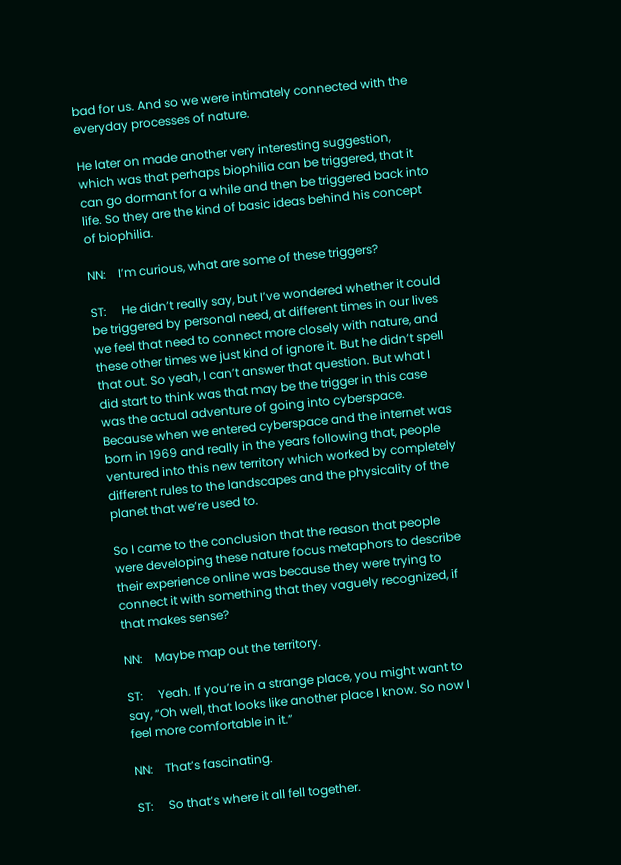bad for us. And so we were intimately connected with the everyday processes of nature.

He later on made another very interesting suggestion, which was that perhaps biophilia can be triggered, that it can go dormant for a while and then be triggered back into life. So they are the kind of basic ideas behind his concept of biophilia.

NN:    I’m curious, what are some of these triggers?

ST:     He didn’t really say, but I’ve wondered whether it could be triggered by personal need, at different times in our lives we feel that need to connect more closely with nature, and these other times we just kind of ignore it. But he didn’t spell that out. So yeah, I can’t answer that question. But what I did start to think was that may be the trigger in this case was the actual adventure of going into cyberspace. Because when we entered cyberspace and the internet was born in 1969 and really in the years following that, people ventured into this new territory which worked by completely different rules to the landscapes and the physicality of the planet that we’re used to.

So I came to the conclusion that the reason that people were developing these nature focus metaphors to describe their experience online was because they were trying to connect it with something that they vaguely recognized, if that makes sense?

NN:    Maybe map out the territory.

ST:     Yeah. If you’re in a strange place, you might want to say, “Oh well, that looks like another place I know. So now I feel more comfortable in it.”

NN:    That’s fascinating.

ST:     So that’s where it all fell together.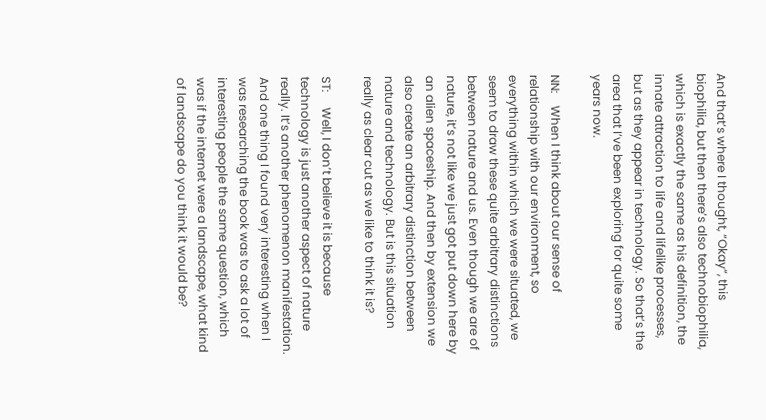And that’s where I thought, “Okay”, this biophilia, but then there’s also technobiophilia, which is exactly the same as his definition, the innate attraction to life and lifelike processes, but as they appear in technology. So that’s the area that I’ve been exploring for quite some years now.

NN:    When I think about our sense of relationship with our environment, so everything within which we were situated, we seem to draw these quite arbitrary distinctions between nature and us. Even though we are of nature, it’s not like we just got put down here by an alien spaceship. And then by extension we also create an arbitrary distinction between nature and technology. But is this situation really as clear cut as we like to think it is?

ST:     Well, I don’t believe it is because technology is just another aspect of nature really. It’s another phenomenon manifestation. And one thing I found very interesting when I was researching the book was to ask a lot of interesting people the same question, which was if the internet were a landscape, what kind of landscape do you think it would be?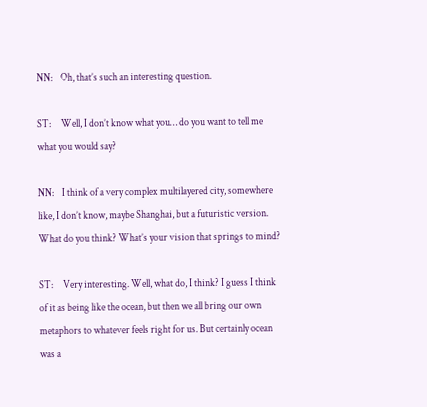NN:    Oh, that’s such an interesting question.

ST:     Well, I don’t know what you… do you want to tell me what you would say?

NN:    I think of a very complex multilayered city, somewhere like, I don’t know, maybe Shanghai, but a futuristic version. What do you think? What’s your vision that springs to mind?

ST:     Very interesting. Well, what do, I think? I guess I think of it as being like the ocean, but then we all bring our own metaphors to whatever feels right for us. But certainly ocean was a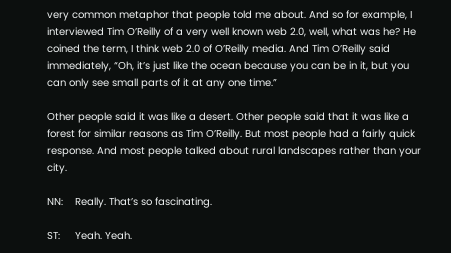very common metaphor that people told me about. And so for example, I interviewed Tim O’Reilly of a very well known web 2.0, well, what was he? He coined the term, I think web 2.0 of O’Reilly media. And Tim O’Reilly said immediately, “Oh, it’s just like the ocean because you can be in it, but you can only see small parts of it at any one time.”

Other people said it was like a desert. Other people said that it was like a forest for similar reasons as Tim O’Reilly. But most people had a fairly quick response. And most people talked about rural landscapes rather than your city.

NN:    Really. That’s so fascinating.

ST:     Yeah. Yeah.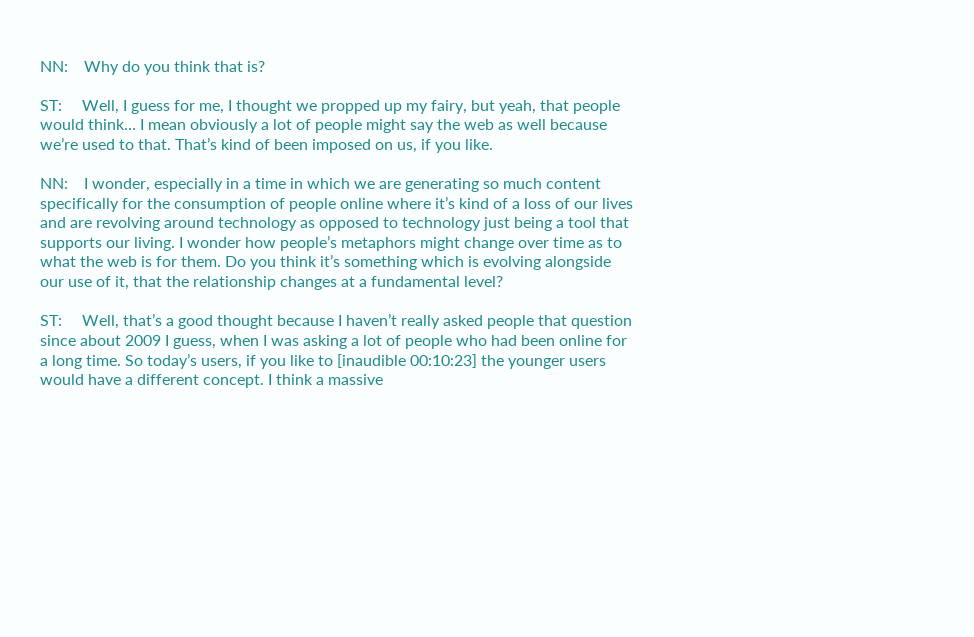NN:    Why do you think that is?

ST:     Well, I guess for me, I thought we propped up my fairy, but yeah, that people would think… I mean obviously a lot of people might say the web as well because we’re used to that. That’s kind of been imposed on us, if you like.

NN:    I wonder, especially in a time in which we are generating so much content specifically for the consumption of people online where it’s kind of a loss of our lives and are revolving around technology as opposed to technology just being a tool that supports our living. I wonder how people’s metaphors might change over time as to what the web is for them. Do you think it’s something which is evolving alongside our use of it, that the relationship changes at a fundamental level?

ST:     Well, that’s a good thought because I haven’t really asked people that question since about 2009 I guess, when I was asking a lot of people who had been online for a long time. So today’s users, if you like to [inaudible 00:10:23] the younger users would have a different concept. I think a massive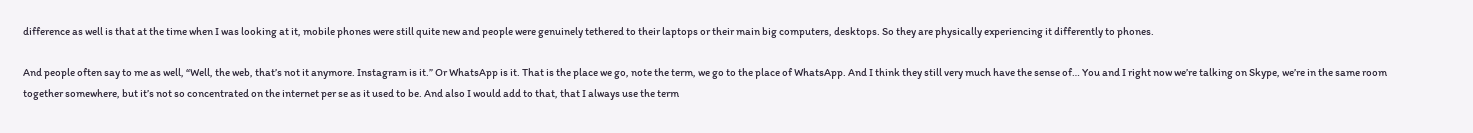difference as well is that at the time when I was looking at it, mobile phones were still quite new and people were genuinely tethered to their laptops or their main big computers, desktops. So they are physically experiencing it differently to phones.

And people often say to me as well, “Well, the web, that’s not it anymore. Instagram is it.” Or WhatsApp is it. That is the place we go, note the term, we go to the place of WhatsApp. And I think they still very much have the sense of… You and I right now we’re talking on Skype, we’re in the same room together somewhere, but it’s not so concentrated on the internet per se as it used to be. And also I would add to that, that I always use the term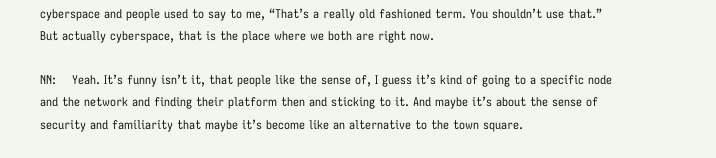cyberspace and people used to say to me, “That’s a really old fashioned term. You shouldn’t use that.” But actually cyberspace, that is the place where we both are right now.

NN:    Yeah. It’s funny isn’t it, that people like the sense of, I guess it’s kind of going to a specific node and the network and finding their platform then and sticking to it. And maybe it’s about the sense of security and familiarity that maybe it’s become like an alternative to the town square.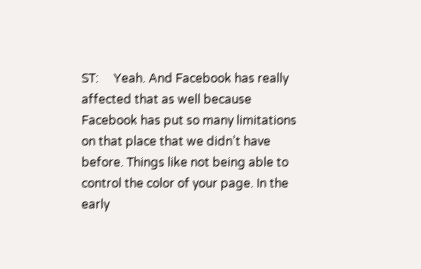ST:     Yeah. And Facebook has really affected that as well because Facebook has put so many limitations on that place that we didn’t have before. Things like not being able to control the color of your page. In the early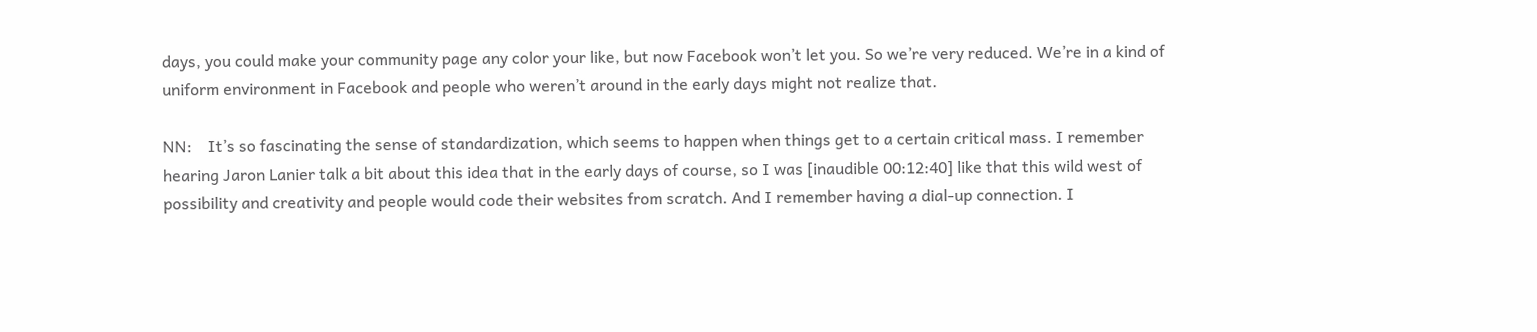days, you could make your community page any color your like, but now Facebook won’t let you. So we’re very reduced. We’re in a kind of uniform environment in Facebook and people who weren’t around in the early days might not realize that.

NN:    It’s so fascinating the sense of standardization, which seems to happen when things get to a certain critical mass. I remember hearing Jaron Lanier talk a bit about this idea that in the early days of course, so I was [inaudible 00:12:40] like that this wild west of possibility and creativity and people would code their websites from scratch. And I remember having a dial-up connection. I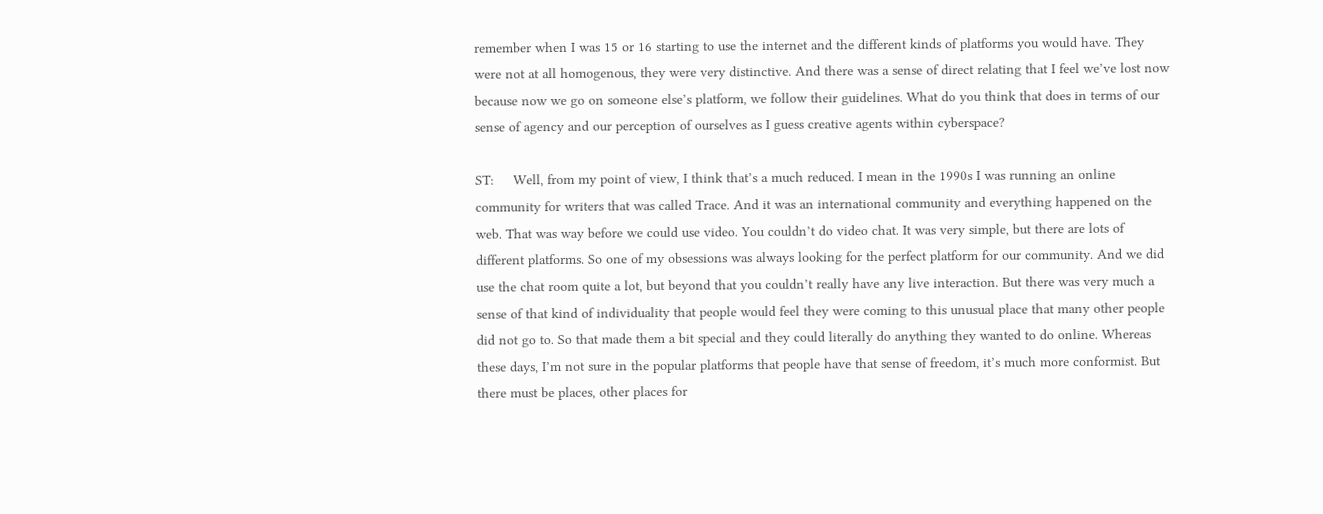remember when I was 15 or 16 starting to use the internet and the different kinds of platforms you would have. They were not at all homogenous, they were very distinctive. And there was a sense of direct relating that I feel we’ve lost now because now we go on someone else’s platform, we follow their guidelines. What do you think that does in terms of our sense of agency and our perception of ourselves as I guess creative agents within cyberspace?

ST:     Well, from my point of view, I think that’s a much reduced. I mean in the 1990s I was running an online community for writers that was called Trace. And it was an international community and everything happened on the web. That was way before we could use video. You couldn’t do video chat. It was very simple, but there are lots of different platforms. So one of my obsessions was always looking for the perfect platform for our community. And we did use the chat room quite a lot, but beyond that you couldn’t really have any live interaction. But there was very much a sense of that kind of individuality that people would feel they were coming to this unusual place that many other people did not go to. So that made them a bit special and they could literally do anything they wanted to do online. Whereas these days, I’m not sure in the popular platforms that people have that sense of freedom, it’s much more conformist. But there must be places, other places for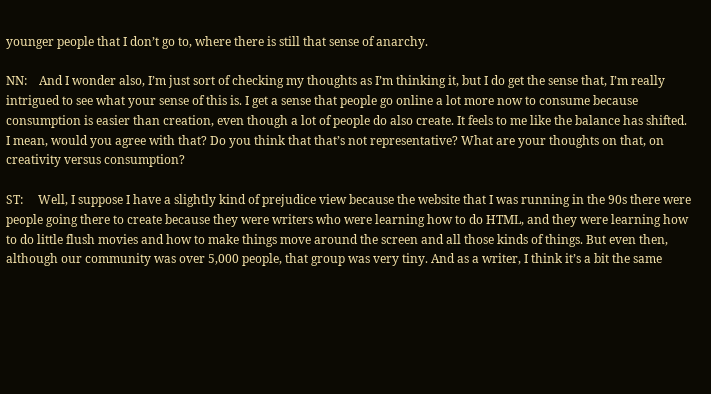younger people that I don’t go to, where there is still that sense of anarchy.

NN:    And I wonder also, I’m just sort of checking my thoughts as I’m thinking it, but I do get the sense that, I’m really intrigued to see what your sense of this is. I get a sense that people go online a lot more now to consume because consumption is easier than creation, even though a lot of people do also create. It feels to me like the balance has shifted. I mean, would you agree with that? Do you think that that’s not representative? What are your thoughts on that, on creativity versus consumption?

ST:     Well, I suppose I have a slightly kind of prejudice view because the website that I was running in the 90s there were people going there to create because they were writers who were learning how to do HTML, and they were learning how to do little flush movies and how to make things move around the screen and all those kinds of things. But even then, although our community was over 5,000 people, that group was very tiny. And as a writer, I think it’s a bit the same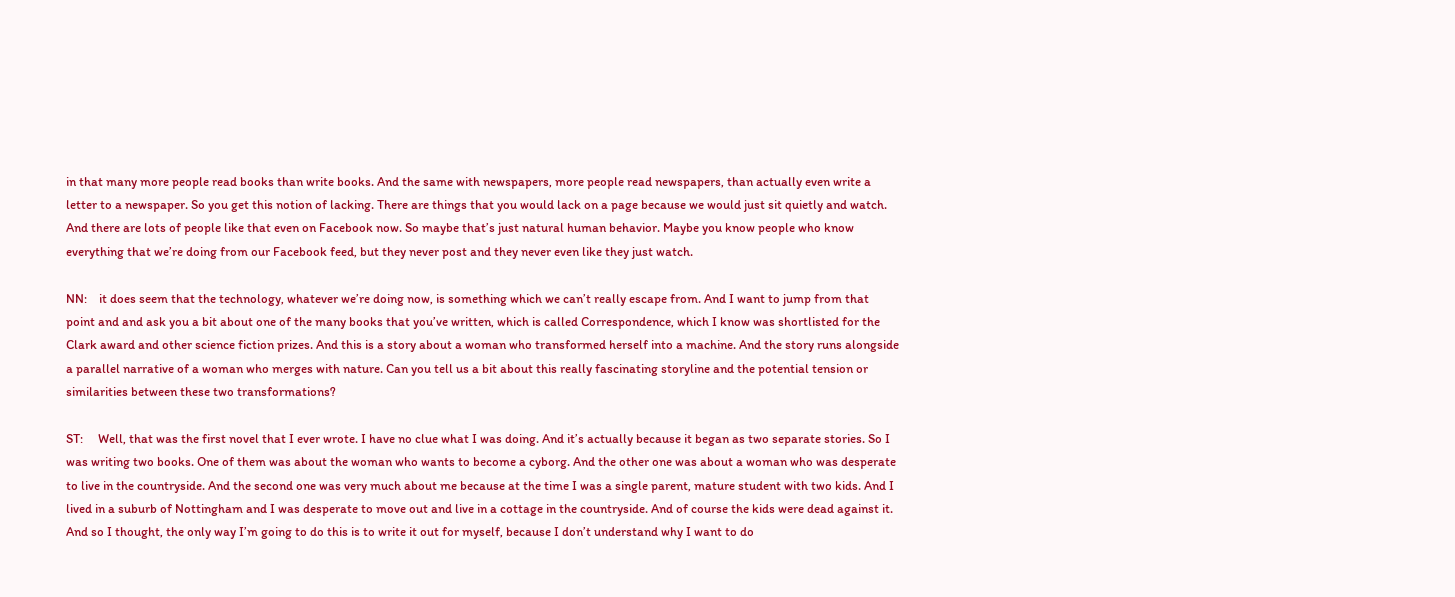in that many more people read books than write books. And the same with newspapers, more people read newspapers, than actually even write a letter to a newspaper. So you get this notion of lacking. There are things that you would lack on a page because we would just sit quietly and watch. And there are lots of people like that even on Facebook now. So maybe that’s just natural human behavior. Maybe you know people who know everything that we’re doing from our Facebook feed, but they never post and they never even like they just watch.

NN:    it does seem that the technology, whatever we’re doing now, is something which we can’t really escape from. And I want to jump from that point and and ask you a bit about one of the many books that you’ve written, which is called Correspondence, which I know was shortlisted for the Clark award and other science fiction prizes. And this is a story about a woman who transformed herself into a machine. And the story runs alongside a parallel narrative of a woman who merges with nature. Can you tell us a bit about this really fascinating storyline and the potential tension or similarities between these two transformations?

ST:     Well, that was the first novel that I ever wrote. I have no clue what I was doing. And it’s actually because it began as two separate stories. So I was writing two books. One of them was about the woman who wants to become a cyborg. And the other one was about a woman who was desperate to live in the countryside. And the second one was very much about me because at the time I was a single parent, mature student with two kids. And I lived in a suburb of Nottingham and I was desperate to move out and live in a cottage in the countryside. And of course the kids were dead against it. And so I thought, the only way I’m going to do this is to write it out for myself, because I don’t understand why I want to do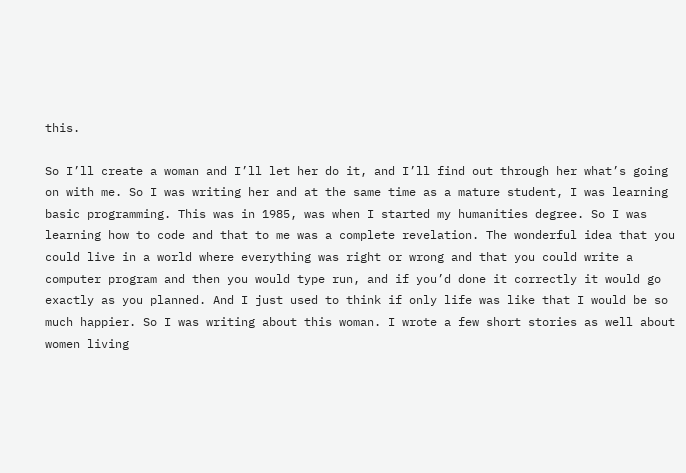this.

So I’ll create a woman and I’ll let her do it, and I’ll find out through her what’s going on with me. So I was writing her and at the same time as a mature student, I was learning basic programming. This was in 1985, was when I started my humanities degree. So I was learning how to code and that to me was a complete revelation. The wonderful idea that you could live in a world where everything was right or wrong and that you could write a computer program and then you would type run, and if you’d done it correctly it would go exactly as you planned. And I just used to think if only life was like that I would be so much happier. So I was writing about this woman. I wrote a few short stories as well about women living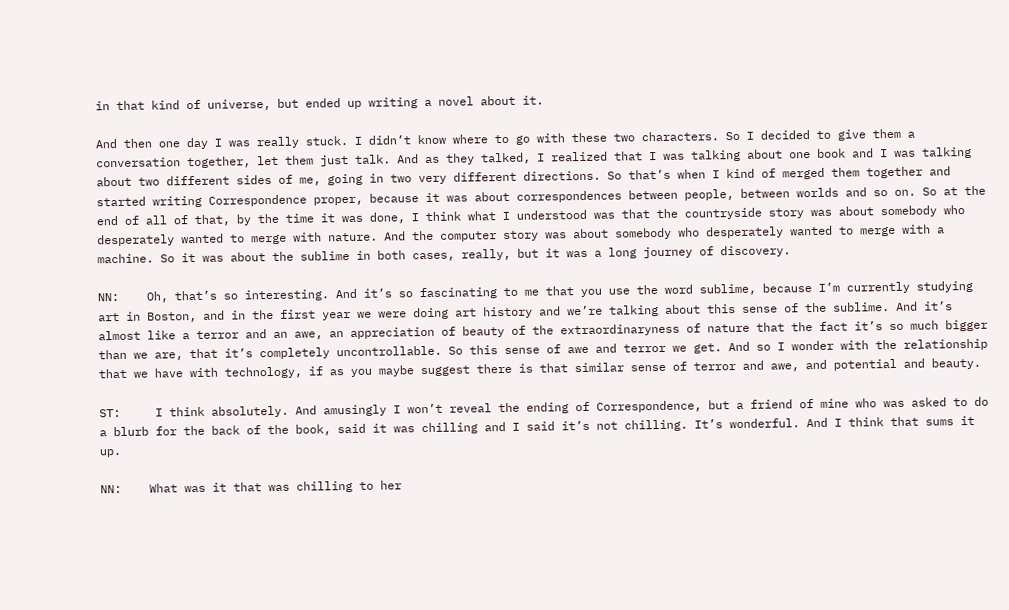in that kind of universe, but ended up writing a novel about it.

And then one day I was really stuck. I didn’t know where to go with these two characters. So I decided to give them a conversation together, let them just talk. And as they talked, I realized that I was talking about one book and I was talking about two different sides of me, going in two very different directions. So that’s when I kind of merged them together and started writing Correspondence proper, because it was about correspondences between people, between worlds and so on. So at the end of all of that, by the time it was done, I think what I understood was that the countryside story was about somebody who desperately wanted to merge with nature. And the computer story was about somebody who desperately wanted to merge with a machine. So it was about the sublime in both cases, really, but it was a long journey of discovery.

NN:    Oh, that’s so interesting. And it’s so fascinating to me that you use the word sublime, because I’m currently studying art in Boston, and in the first year we were doing art history and we’re talking about this sense of the sublime. And it’s almost like a terror and an awe, an appreciation of beauty of the extraordinaryness of nature that the fact it’s so much bigger than we are, that it’s completely uncontrollable. So this sense of awe and terror we get. And so I wonder with the relationship that we have with technology, if as you maybe suggest there is that similar sense of terror and awe, and potential and beauty.

ST:     I think absolutely. And amusingly I won’t reveal the ending of Correspondence, but a friend of mine who was asked to do a blurb for the back of the book, said it was chilling and I said it’s not chilling. It’s wonderful. And I think that sums it up.

NN:    What was it that was chilling to her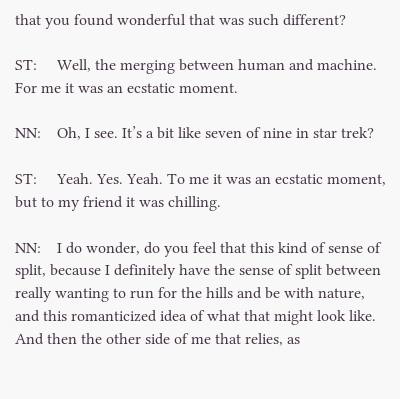that you found wonderful that was such different?

ST:     Well, the merging between human and machine. For me it was an ecstatic moment.

NN:    Oh, I see. It’s a bit like seven of nine in star trek?

ST:     Yeah. Yes. Yeah. To me it was an ecstatic moment, but to my friend it was chilling.

NN:    I do wonder, do you feel that this kind of sense of split, because I definitely have the sense of split between really wanting to run for the hills and be with nature, and this romanticized idea of what that might look like. And then the other side of me that relies, as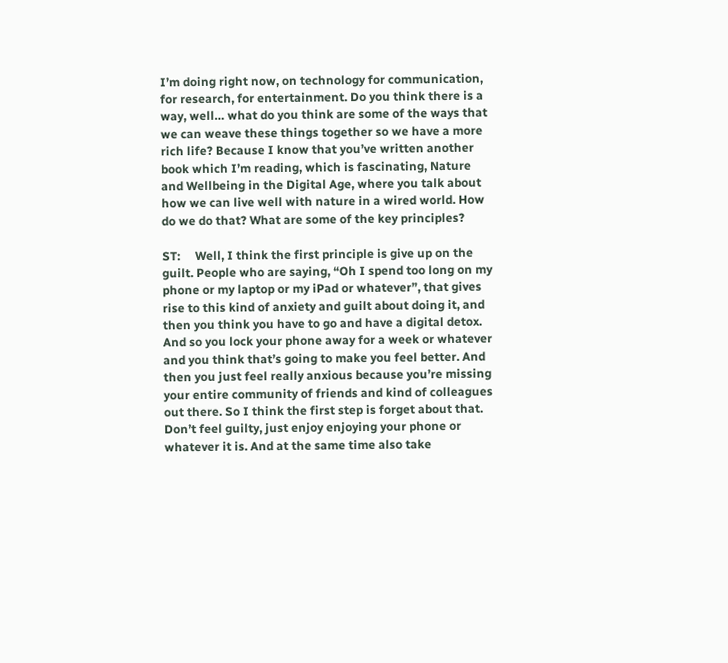I’m doing right now, on technology for communication, for research, for entertainment. Do you think there is a way, well… what do you think are some of the ways that we can weave these things together so we have a more rich life? Because I know that you’ve written another book which I’m reading, which is fascinating, Nature and Wellbeing in the Digital Age, where you talk about how we can live well with nature in a wired world. How do we do that? What are some of the key principles?

ST:     Well, I think the first principle is give up on the guilt. People who are saying, “Oh I spend too long on my phone or my laptop or my iPad or whatever”, that gives rise to this kind of anxiety and guilt about doing it, and then you think you have to go and have a digital detox. And so you lock your phone away for a week or whatever and you think that’s going to make you feel better. And then you just feel really anxious because you’re missing your entire community of friends and kind of colleagues out there. So I think the first step is forget about that. Don’t feel guilty, just enjoy enjoying your phone or whatever it is. And at the same time also take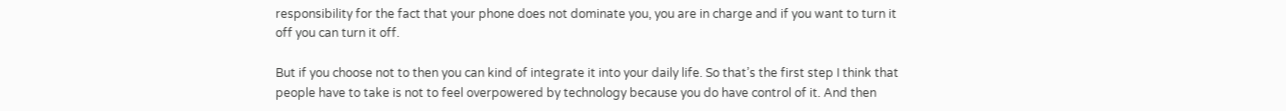responsibility for the fact that your phone does not dominate you, you are in charge and if you want to turn it off you can turn it off.

But if you choose not to then you can kind of integrate it into your daily life. So that’s the first step I think that people have to take is not to feel overpowered by technology because you do have control of it. And then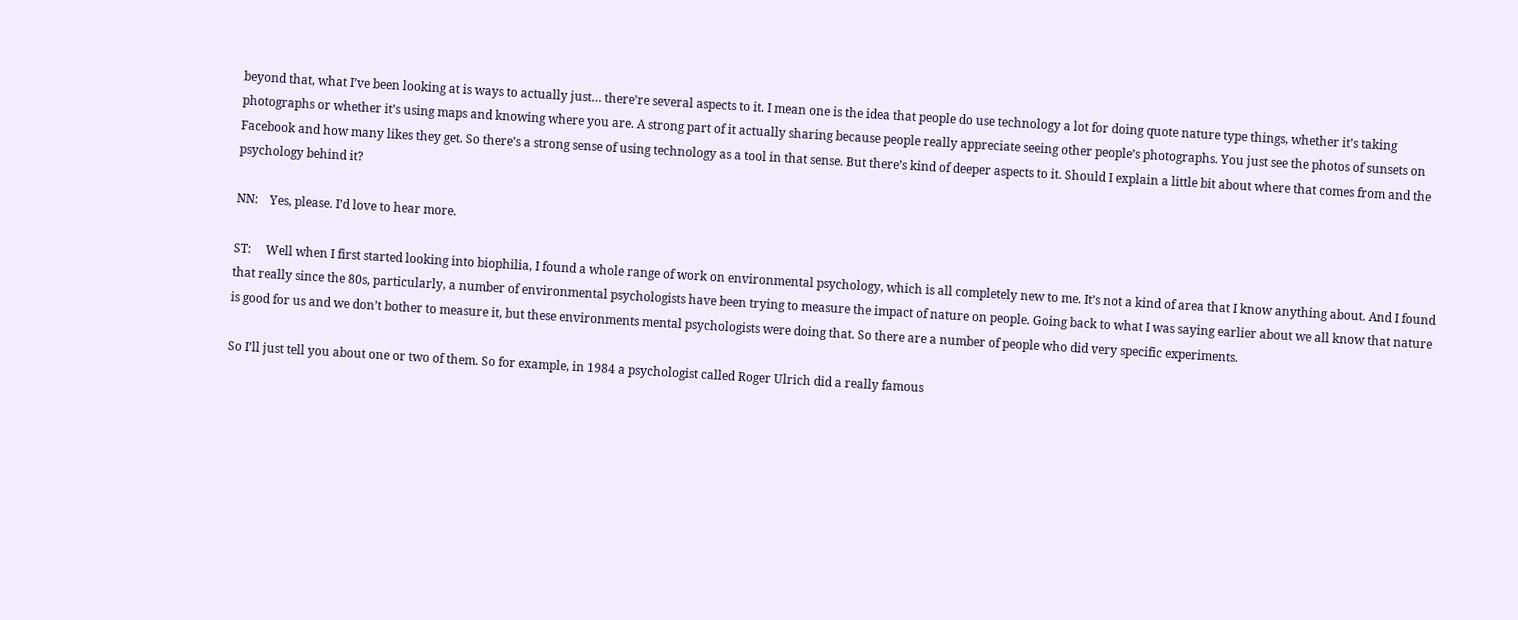beyond that, what I’ve been looking at is ways to actually just… there’re several aspects to it. I mean one is the idea that people do use technology a lot for doing quote nature type things, whether it’s taking photographs or whether it’s using maps and knowing where you are. A strong part of it actually sharing because people really appreciate seeing other people’s photographs. You just see the photos of sunsets on Facebook and how many likes they get. So there’s a strong sense of using technology as a tool in that sense. But there’s kind of deeper aspects to it. Should I explain a little bit about where that comes from and the psychology behind it?

NN:    Yes, please. I’d love to hear more.

ST:     Well when I first started looking into biophilia, I found a whole range of work on environmental psychology, which is all completely new to me. It’s not a kind of area that I know anything about. And I found that really since the 80s, particularly, a number of environmental psychologists have been trying to measure the impact of nature on people. Going back to what I was saying earlier about we all know that nature is good for us and we don’t bother to measure it, but these environments mental psychologists were doing that. So there are a number of people who did very specific experiments.

So I’ll just tell you about one or two of them. So for example, in 1984 a psychologist called Roger Ulrich did a really famous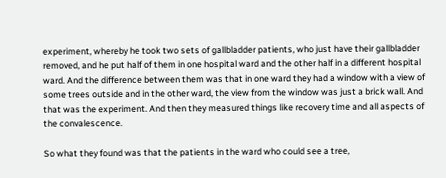experiment, whereby he took two sets of gallbladder patients, who just have their gallbladder removed, and he put half of them in one hospital ward and the other half in a different hospital ward. And the difference between them was that in one ward they had a window with a view of some trees outside and in the other ward, the view from the window was just a brick wall. And that was the experiment. And then they measured things like recovery time and all aspects of the convalescence.

So what they found was that the patients in the ward who could see a tree,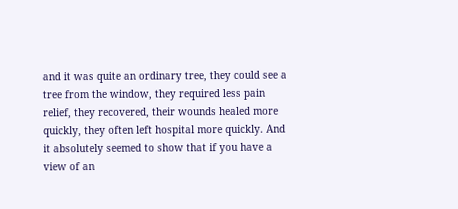and it was quite an ordinary tree, they could see a tree from the window, they required less pain relief, they recovered, their wounds healed more quickly, they often left hospital more quickly. And it absolutely seemed to show that if you have a view of an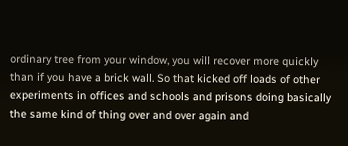ordinary tree from your window, you will recover more quickly than if you have a brick wall. So that kicked off loads of other experiments in offices and schools and prisons doing basically the same kind of thing over and over again and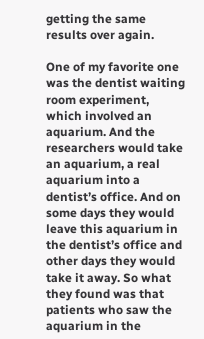getting the same results over again.

One of my favorite one was the dentist waiting room experiment, which involved an aquarium. And the researchers would take an aquarium, a real aquarium into a dentist’s office. And on some days they would leave this aquarium in the dentist’s office and other days they would take it away. So what they found was that patients who saw the aquarium in the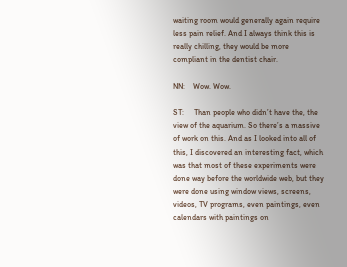waiting room would generally again require less pain relief. And I always think this is really chilling, they would be more compliant in the dentist chair.

NN:    Wow. Wow.

ST:     Than people who didn’t have the, the view of the aquarium. So there’s a massive of work on this. And as I looked into all of this, I discovered an interesting fact, which was that most of these experiments were done way before the worldwide web, but they were done using window views, screens, videos, TV programs, even paintings, even calendars with paintings on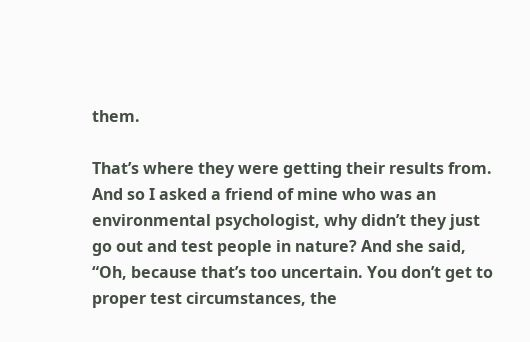them.

That’s where they were getting their results from. And so I asked a friend of mine who was an environmental psychologist, why didn’t they just go out and test people in nature? And she said, “Oh, because that’s too uncertain. You don’t get to proper test circumstances, the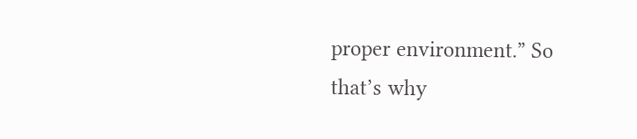proper environment.” So that’s why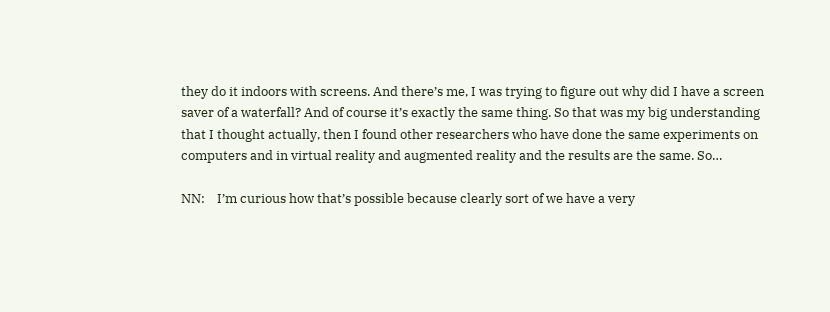they do it indoors with screens. And there’s me, I was trying to figure out why did I have a screen saver of a waterfall? And of course it’s exactly the same thing. So that was my big understanding that I thought actually, then I found other researchers who have done the same experiments on computers and in virtual reality and augmented reality and the results are the same. So…

NN:    I’m curious how that’s possible because clearly sort of we have a very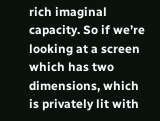rich imaginal capacity. So if we’re looking at a screen which has two dimensions, which is privately lit with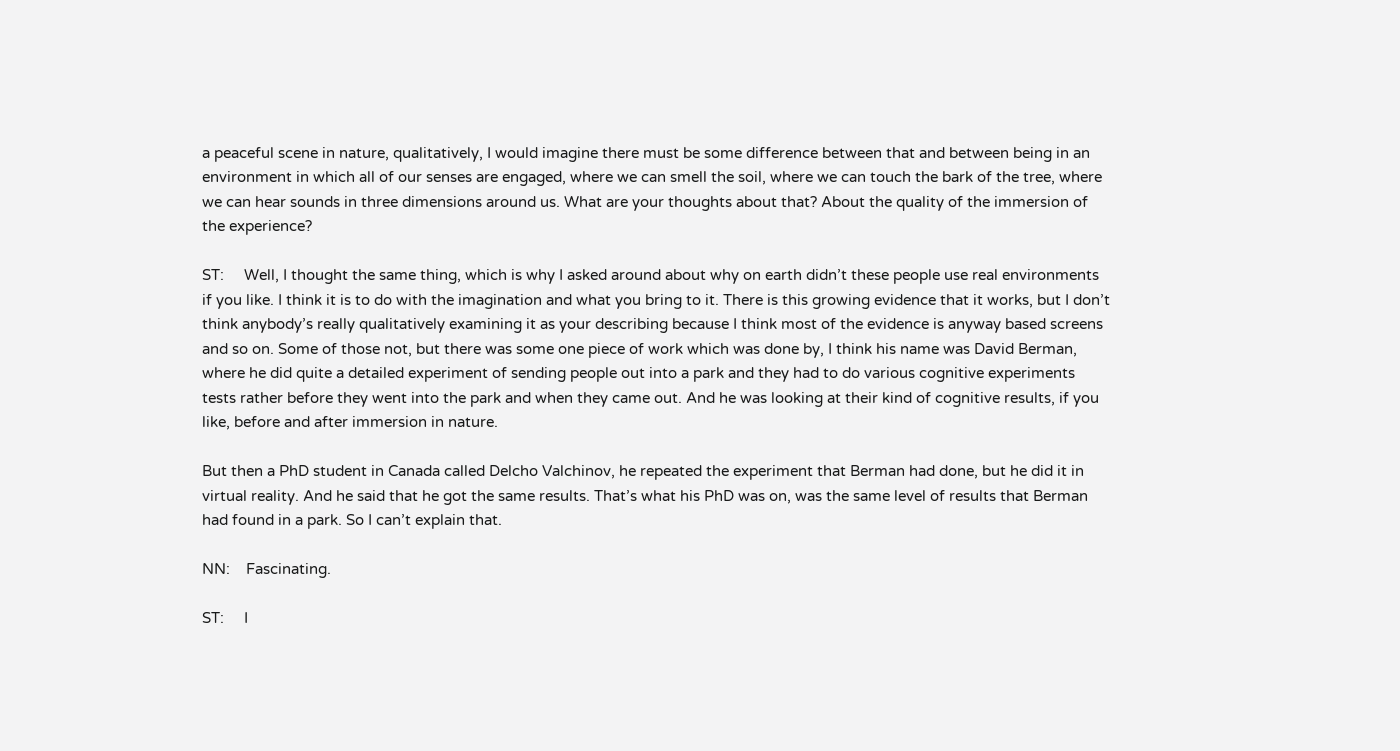a peaceful scene in nature, qualitatively, I would imagine there must be some difference between that and between being in an environment in which all of our senses are engaged, where we can smell the soil, where we can touch the bark of the tree, where we can hear sounds in three dimensions around us. What are your thoughts about that? About the quality of the immersion of the experience?

ST:     Well, I thought the same thing, which is why I asked around about why on earth didn’t these people use real environments if you like. I think it is to do with the imagination and what you bring to it. There is this growing evidence that it works, but I don’t think anybody’s really qualitatively examining it as your describing because I think most of the evidence is anyway based screens and so on. Some of those not, but there was some one piece of work which was done by, I think his name was David Berman, where he did quite a detailed experiment of sending people out into a park and they had to do various cognitive experiments tests rather before they went into the park and when they came out. And he was looking at their kind of cognitive results, if you like, before and after immersion in nature.

But then a PhD student in Canada called Delcho Valchinov, he repeated the experiment that Berman had done, but he did it in virtual reality. And he said that he got the same results. That’s what his PhD was on, was the same level of results that Berman had found in a park. So I can’t explain that.

NN:    Fascinating.

ST:     I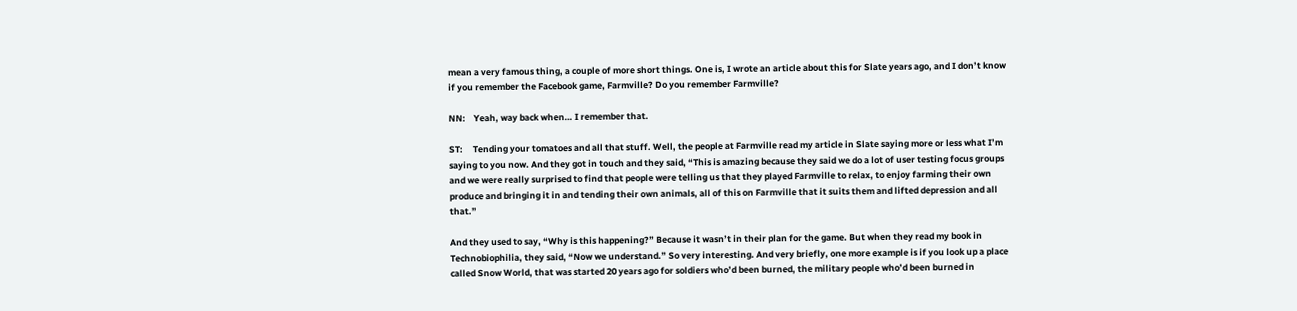mean a very famous thing, a couple of more short things. One is, I wrote an article about this for Slate years ago, and I don’t know if you remember the Facebook game, Farmville? Do you remember Farmville?

NN:    Yeah, way back when… I remember that.

ST:     Tending your tomatoes and all that stuff. Well, the people at Farmville read my article in Slate saying more or less what I’m saying to you now. And they got in touch and they said, “This is amazing because they said we do a lot of user testing focus groups and we were really surprised to find that people were telling us that they played Farmville to relax, to enjoy farming their own produce and bringing it in and tending their own animals, all of this on Farmville that it suits them and lifted depression and all that.”

And they used to say, “Why is this happening?” Because it wasn’t in their plan for the game. But when they read my book in Technobiophilia, they said, “Now we understand.” So very interesting. And very briefly, one more example is if you look up a place called Snow World, that was started 20 years ago for soldiers who’d been burned, the military people who’d been burned in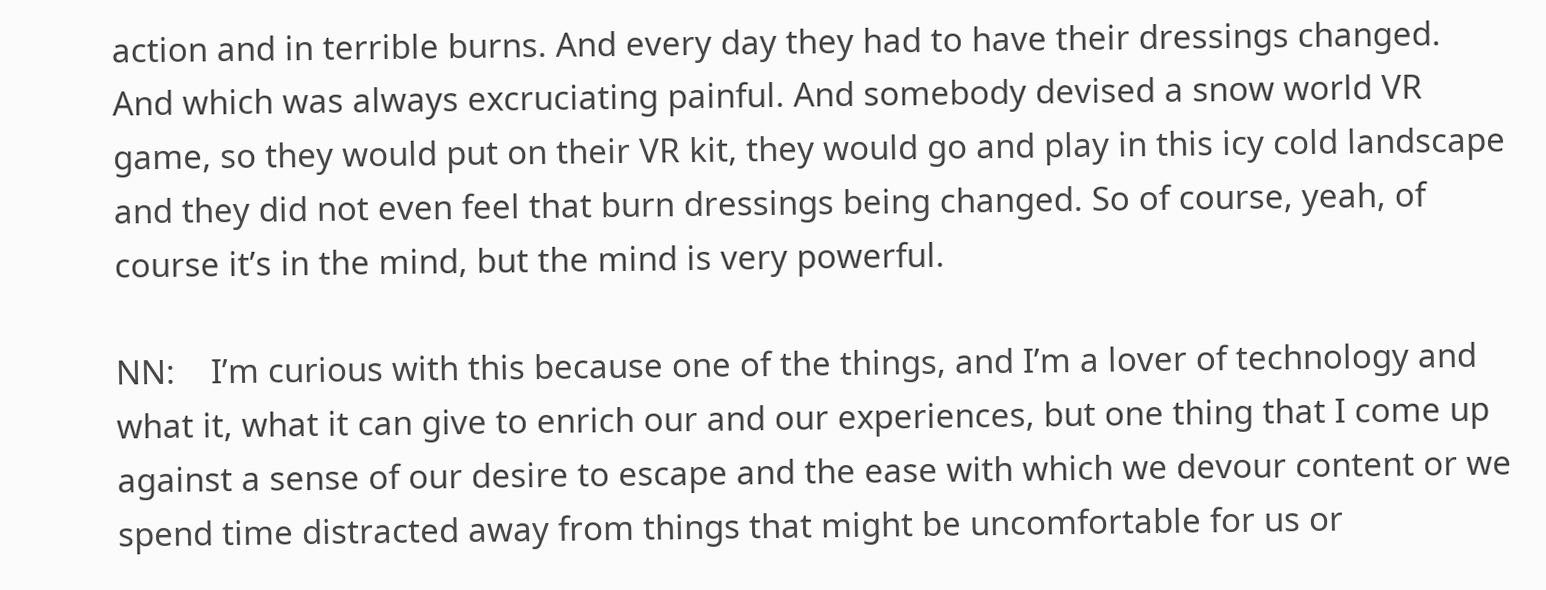action and in terrible burns. And every day they had to have their dressings changed. And which was always excruciating painful. And somebody devised a snow world VR game, so they would put on their VR kit, they would go and play in this icy cold landscape and they did not even feel that burn dressings being changed. So of course, yeah, of course it’s in the mind, but the mind is very powerful.

NN:    I’m curious with this because one of the things, and I’m a lover of technology and what it, what it can give to enrich our and our experiences, but one thing that I come up against a sense of our desire to escape and the ease with which we devour content or we spend time distracted away from things that might be uncomfortable for us or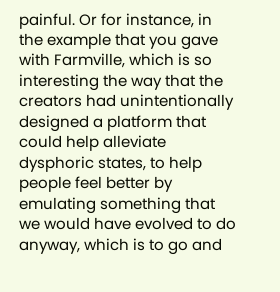painful. Or for instance, in the example that you gave with Farmville, which is so interesting the way that the creators had unintentionally designed a platform that could help alleviate dysphoric states, to help people feel better by emulating something that we would have evolved to do anyway, which is to go and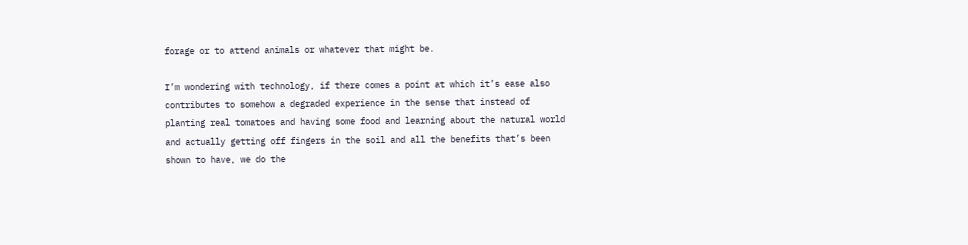forage or to attend animals or whatever that might be.

I’m wondering with technology, if there comes a point at which it’s ease also contributes to somehow a degraded experience in the sense that instead of planting real tomatoes and having some food and learning about the natural world and actually getting off fingers in the soil and all the benefits that’s been shown to have, we do the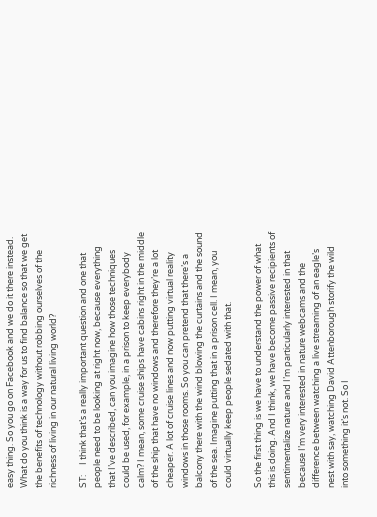easy thing. So you go on Facebook and we do it there instead. What do you think is a way for us to find balance so that we get the benefits of technology without robbing ourselves of the richness of living in our natural living world?

ST:     I think that’s a really important question and one that people need to be looking at right now, because everything that I’ve described, can you imagine how those techniques could be used, for example, in a prison to keep everybody calm? I mean, some cruise ships have cabins right in the middle of the ship that have no windows and therefore they’re a lot cheaper. A lot of cruise lines and now putting virtual reality windows in those rooms. So you can pretend that there’s a balcony there with the wind blowing the curtains and the sound of the sea. Imagine putting that in a prison cell. I mean, you could virtually keep people sedated with that.

So the first thing is we have to understand the power of what this is doing. And I think, we have become passive recipients of sentimentalize nature and I’m particularly interested in that because I’m very interested in nature webcams and the difference between watching a live streaming of an eagle’s nest with say, watching David Attenborough storify the wild into something it’s not. So I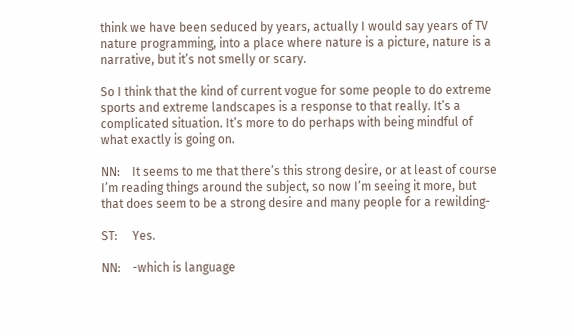think we have been seduced by years, actually I would say years of TV nature programming, into a place where nature is a picture, nature is a narrative, but it’s not smelly or scary.

So I think that the kind of current vogue for some people to do extreme sports and extreme landscapes is a response to that really. It’s a complicated situation. It’s more to do perhaps with being mindful of what exactly is going on.

NN:    It seems to me that there’s this strong desire, or at least of course I’m reading things around the subject, so now I’m seeing it more, but that does seem to be a strong desire and many people for a rewilding-

ST:     Yes.

NN:    -which is language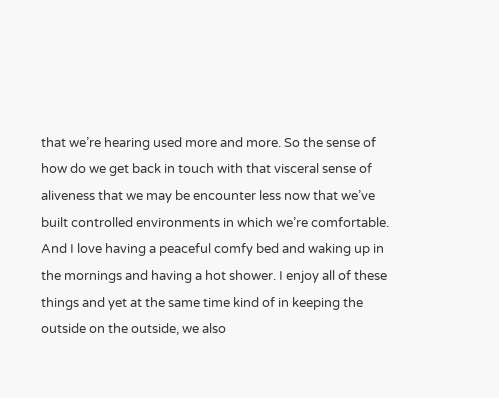that we’re hearing used more and more. So the sense of how do we get back in touch with that visceral sense of aliveness that we may be encounter less now that we’ve built controlled environments in which we’re comfortable. And I love having a peaceful comfy bed and waking up in the mornings and having a hot shower. I enjoy all of these things and yet at the same time kind of in keeping the outside on the outside, we also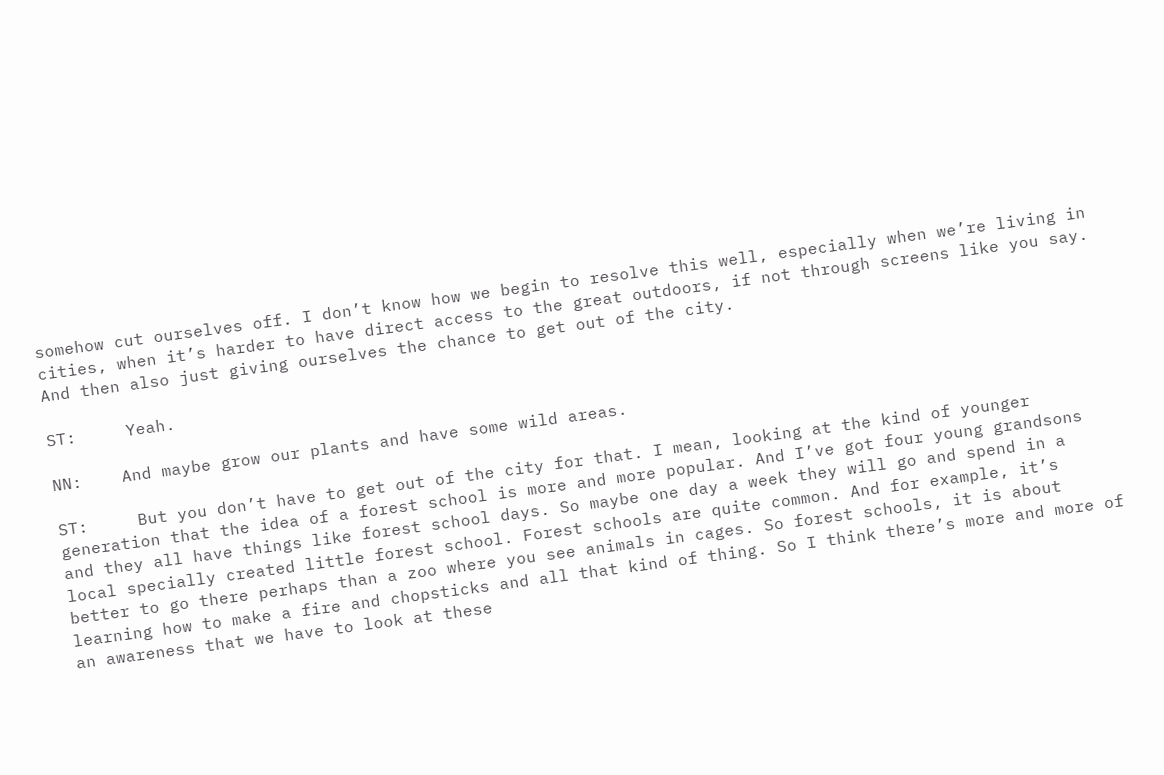somehow cut ourselves off. I don’t know how we begin to resolve this well, especially when we’re living in cities, when it’s harder to have direct access to the great outdoors, if not through screens like you say. And then also just giving ourselves the chance to get out of the city.

ST:     Yeah.

NN:    And maybe grow our plants and have some wild areas.

ST:     But you don’t have to get out of the city for that. I mean, looking at the kind of younger generation that the idea of a forest school is more and more popular. And I’ve got four young grandsons and they all have things like forest school days. So maybe one day a week they will go and spend in a local specially created little forest school. Forest schools are quite common. And for example, it’s better to go there perhaps than a zoo where you see animals in cages. So forest schools, it is about learning how to make a fire and chopsticks and all that kind of thing. So I think there’s more and more of an awareness that we have to look at these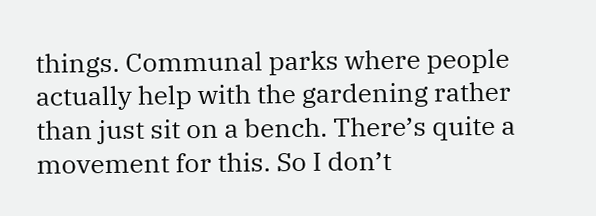things. Communal parks where people actually help with the gardening rather than just sit on a bench. There’s quite a movement for this. So I don’t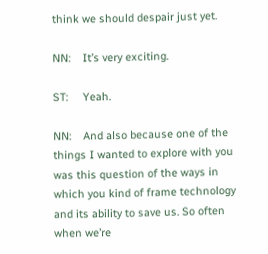think we should despair just yet.

NN:    It’s very exciting.

ST:     Yeah.

NN:    And also because one of the things I wanted to explore with you was this question of the ways in which you kind of frame technology and its ability to save us. So often when we’re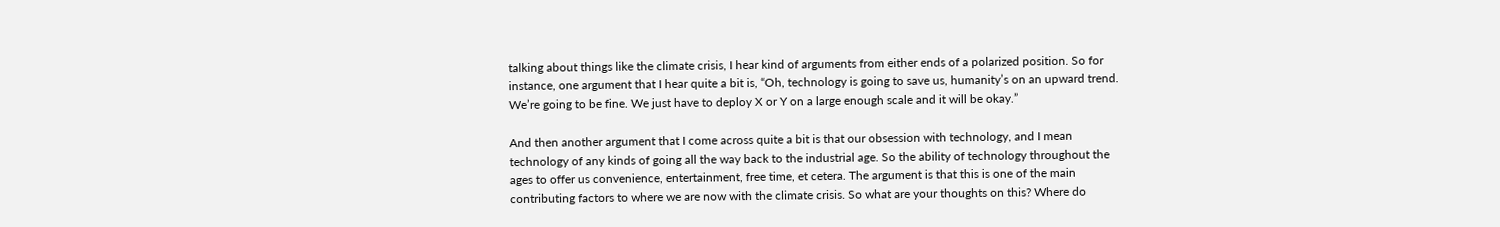talking about things like the climate crisis, I hear kind of arguments from either ends of a polarized position. So for instance, one argument that I hear quite a bit is, “Oh, technology is going to save us, humanity’s on an upward trend. We’re going to be fine. We just have to deploy X or Y on a large enough scale and it will be okay.”

And then another argument that I come across quite a bit is that our obsession with technology, and I mean technology of any kinds of going all the way back to the industrial age. So the ability of technology throughout the ages to offer us convenience, entertainment, free time, et cetera. The argument is that this is one of the main contributing factors to where we are now with the climate crisis. So what are your thoughts on this? Where do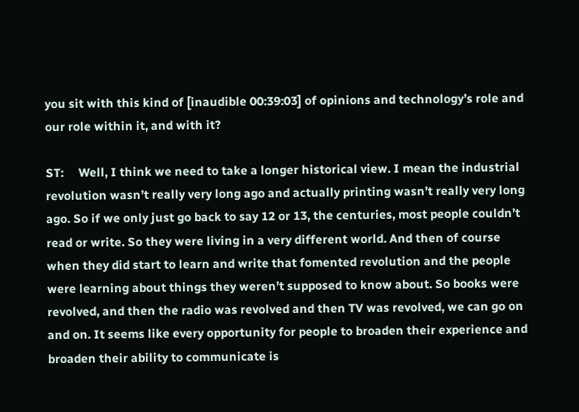you sit with this kind of [inaudible 00:39:03] of opinions and technology’s role and our role within it, and with it?

ST:     Well, I think we need to take a longer historical view. I mean the industrial revolution wasn’t really very long ago and actually printing wasn’t really very long ago. So if we only just go back to say 12 or 13, the centuries, most people couldn’t read or write. So they were living in a very different world. And then of course when they did start to learn and write that fomented revolution and the people were learning about things they weren’t supposed to know about. So books were revolved, and then the radio was revolved and then TV was revolved, we can go on and on. It seems like every opportunity for people to broaden their experience and broaden their ability to communicate is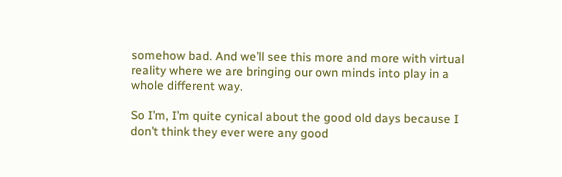somehow bad. And we’ll see this more and more with virtual reality where we are bringing our own minds into play in a whole different way.

So I’m, I’m quite cynical about the good old days because I don’t think they ever were any good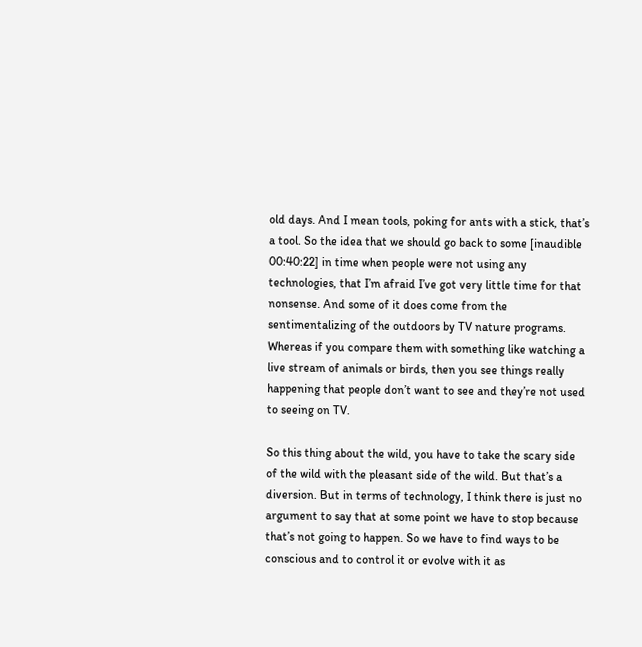old days. And I mean tools, poking for ants with a stick, that’s a tool. So the idea that we should go back to some [inaudible 00:40:22] in time when people were not using any technologies, that I’m afraid I’ve got very little time for that nonsense. And some of it does come from the sentimentalizing of the outdoors by TV nature programs. Whereas if you compare them with something like watching a live stream of animals or birds, then you see things really happening that people don’t want to see and they’re not used to seeing on TV.

So this thing about the wild, you have to take the scary side of the wild with the pleasant side of the wild. But that’s a diversion. But in terms of technology, I think there is just no argument to say that at some point we have to stop because that’s not going to happen. So we have to find ways to be conscious and to control it or evolve with it as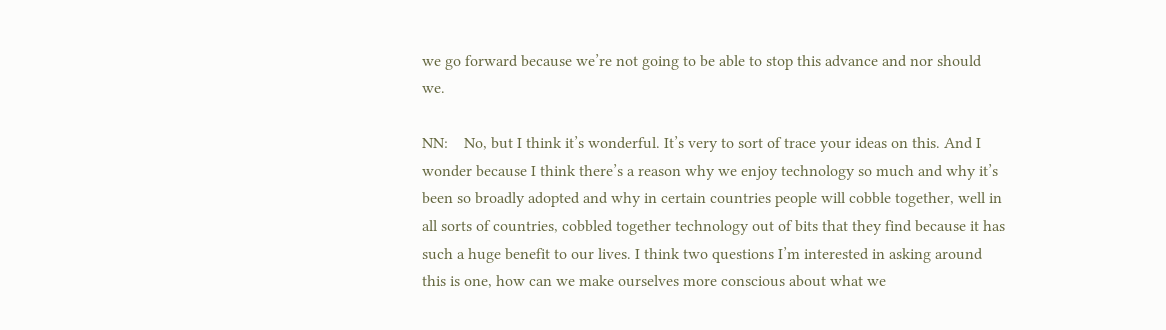we go forward because we’re not going to be able to stop this advance and nor should we.

NN:    No, but I think it’s wonderful. It’s very to sort of trace your ideas on this. And I wonder because I think there’s a reason why we enjoy technology so much and why it’s been so broadly adopted and why in certain countries people will cobble together, well in all sorts of countries, cobbled together technology out of bits that they find because it has such a huge benefit to our lives. I think two questions I’m interested in asking around this is one, how can we make ourselves more conscious about what we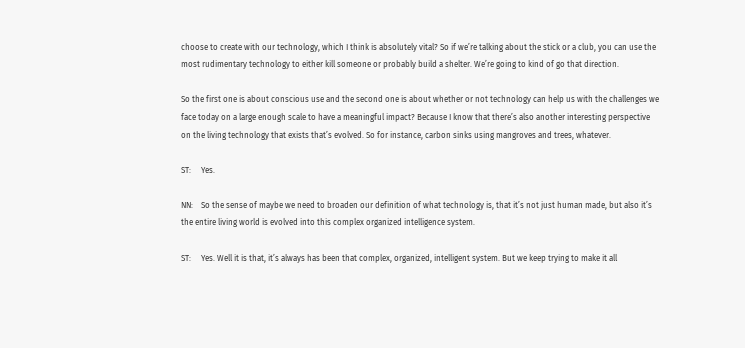choose to create with our technology, which I think is absolutely vital? So if we’re talking about the stick or a club, you can use the most rudimentary technology to either kill someone or probably build a shelter. We’re going to kind of go that direction.

So the first one is about conscious use and the second one is about whether or not technology can help us with the challenges we face today on a large enough scale to have a meaningful impact? Because I know that there’s also another interesting perspective on the living technology that exists that’s evolved. So for instance, carbon sinks using mangroves and trees, whatever.

ST:     Yes.

NN:    So the sense of maybe we need to broaden our definition of what technology is, that it’s not just human made, but also it’s the entire living world is evolved into this complex organized intelligence system.

ST:     Yes. Well it is that, it’s always has been that complex, organized, intelligent system. But we keep trying to make it all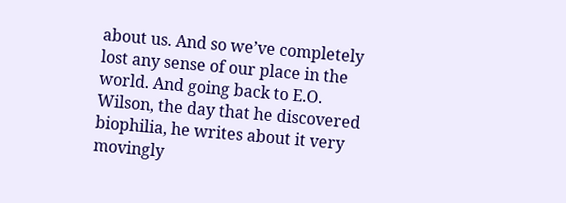about us. And so we’ve completely lost any sense of our place in the world. And going back to E.O. Wilson, the day that he discovered biophilia, he writes about it very movingly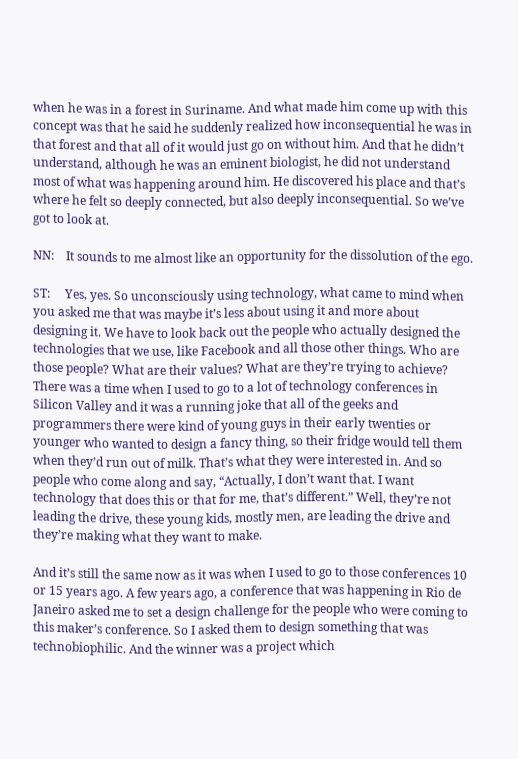when he was in a forest in Suriname. And what made him come up with this concept was that he said he suddenly realized how inconsequential he was in that forest and that all of it would just go on without him. And that he didn’t understand, although he was an eminent biologist, he did not understand most of what was happening around him. He discovered his place and that’s where he felt so deeply connected, but also deeply inconsequential. So we’ve got to look at.

NN:    It sounds to me almost like an opportunity for the dissolution of the ego.

ST:     Yes, yes. So unconsciously using technology, what came to mind when you asked me that was maybe it’s less about using it and more about designing it. We have to look back out the people who actually designed the technologies that we use, like Facebook and all those other things. Who are those people? What are their values? What are they’re trying to achieve? There was a time when I used to go to a lot of technology conferences in Silicon Valley and it was a running joke that all of the geeks and programmers there were kind of young guys in their early twenties or younger who wanted to design a fancy thing, so their fridge would tell them when they’d run out of milk. That’s what they were interested in. And so people who come along and say, “Actually, I don’t want that. I want technology that does this or that for me, that’s different.” Well, they’re not leading the drive, these young kids, mostly men, are leading the drive and they’re making what they want to make.

And it’s still the same now as it was when I used to go to those conferences 10 or 15 years ago. A few years ago, a conference that was happening in Rio de Janeiro asked me to set a design challenge for the people who were coming to this maker’s conference. So I asked them to design something that was technobiophilic. And the winner was a project which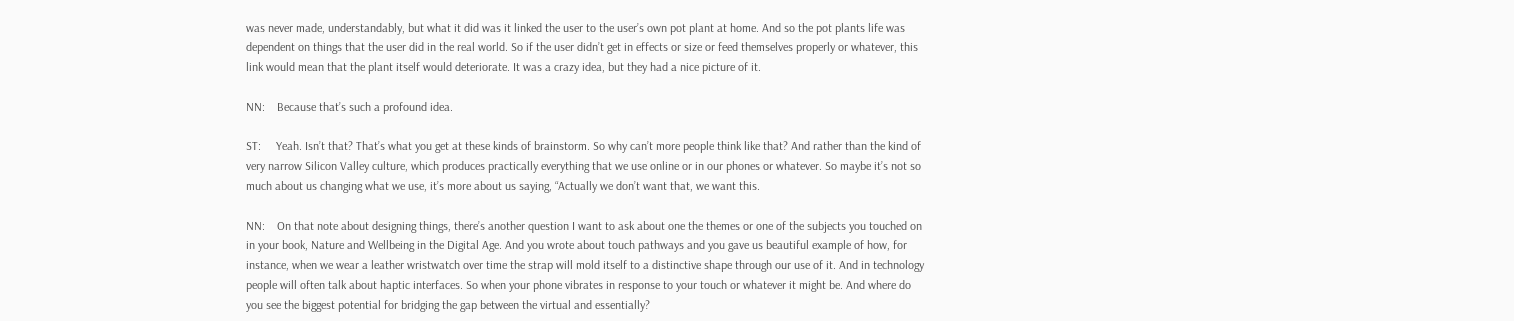was never made, understandably, but what it did was it linked the user to the user’s own pot plant at home. And so the pot plants life was dependent on things that the user did in the real world. So if the user didn’t get in effects or size or feed themselves properly or whatever, this link would mean that the plant itself would deteriorate. It was a crazy idea, but they had a nice picture of it.

NN:    Because that’s such a profound idea.

ST:     Yeah. Isn’t that? That’s what you get at these kinds of brainstorm. So why can’t more people think like that? And rather than the kind of very narrow Silicon Valley culture, which produces practically everything that we use online or in our phones or whatever. So maybe it’s not so much about us changing what we use, it’s more about us saying, “Actually we don’t want that, we want this.

NN:    On that note about designing things, there’s another question I want to ask about one the themes or one of the subjects you touched on in your book, Nature and Wellbeing in the Digital Age. And you wrote about touch pathways and you gave us beautiful example of how, for instance, when we wear a leather wristwatch over time the strap will mold itself to a distinctive shape through our use of it. And in technology people will often talk about haptic interfaces. So when your phone vibrates in response to your touch or whatever it might be. And where do you see the biggest potential for bridging the gap between the virtual and essentially?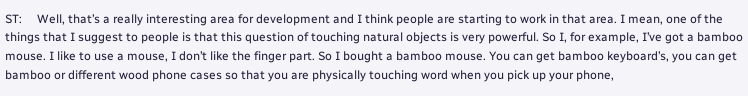ST:     Well, that’s a really interesting area for development and I think people are starting to work in that area. I mean, one of the things that I suggest to people is that this question of touching natural objects is very powerful. So I, for example, I’ve got a bamboo mouse. I like to use a mouse, I don’t like the finger part. So I bought a bamboo mouse. You can get bamboo keyboard’s, you can get bamboo or different wood phone cases so that you are physically touching word when you pick up your phone,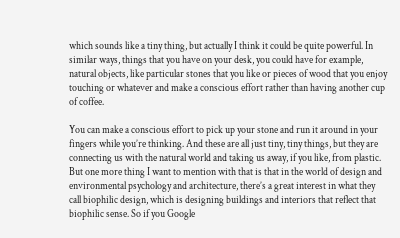which sounds like a tiny thing, but actually I think it could be quite powerful. In similar ways, things that you have on your desk, you could have for example, natural objects, like particular stones that you like or pieces of wood that you enjoy touching or whatever and make a conscious effort rather than having another cup of coffee.

You can make a conscious effort to pick up your stone and run it around in your fingers while you’re thinking. And these are all just tiny, tiny things, but they are connecting us with the natural world and taking us away, if you like, from plastic. But one more thing I want to mention with that is that in the world of design and environmental psychology and architecture, there’s a great interest in what they call biophilic design, which is designing buildings and interiors that reflect that biophilic sense. So if you Google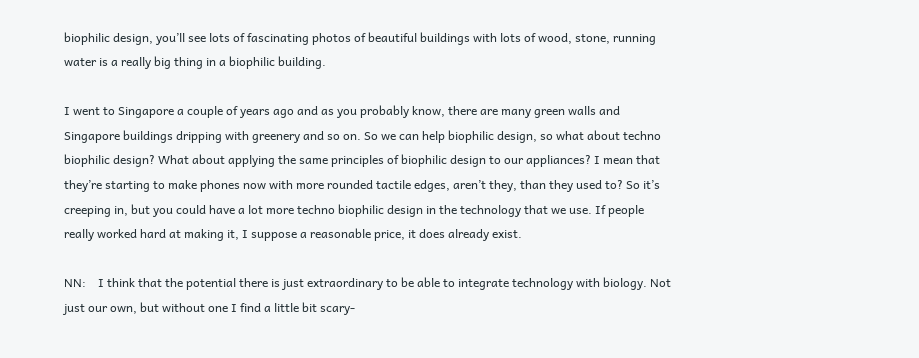biophilic design, you’ll see lots of fascinating photos of beautiful buildings with lots of wood, stone, running water is a really big thing in a biophilic building.

I went to Singapore a couple of years ago and as you probably know, there are many green walls and Singapore buildings dripping with greenery and so on. So we can help biophilic design, so what about techno biophilic design? What about applying the same principles of biophilic design to our appliances? I mean that they’re starting to make phones now with more rounded tactile edges, aren’t they, than they used to? So it’s creeping in, but you could have a lot more techno biophilic design in the technology that we use. If people really worked hard at making it, I suppose a reasonable price, it does already exist.

NN:    I think that the potential there is just extraordinary to be able to integrate technology with biology. Not just our own, but without one I find a little bit scary-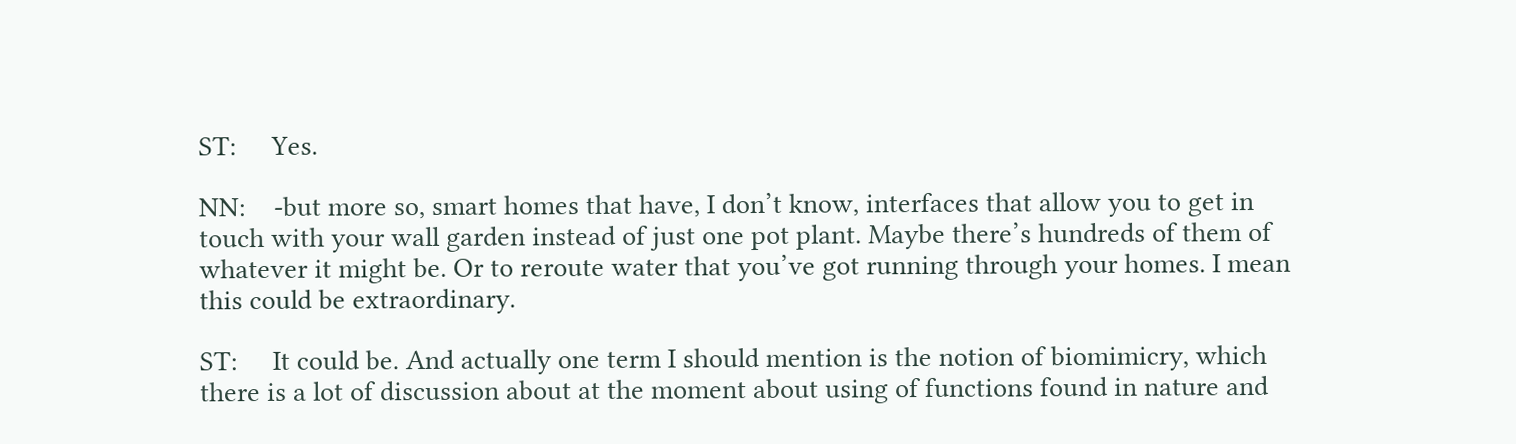ST:     Yes.

NN:    -but more so, smart homes that have, I don’t know, interfaces that allow you to get in touch with your wall garden instead of just one pot plant. Maybe there’s hundreds of them of whatever it might be. Or to reroute water that you’ve got running through your homes. I mean this could be extraordinary.

ST:     It could be. And actually one term I should mention is the notion of biomimicry, which there is a lot of discussion about at the moment about using of functions found in nature and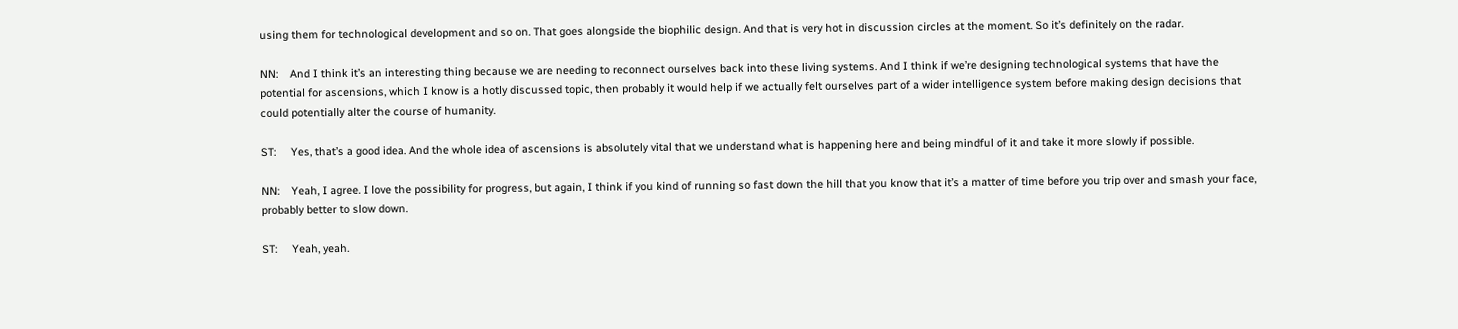using them for technological development and so on. That goes alongside the biophilic design. And that is very hot in discussion circles at the moment. So it’s definitely on the radar.

NN:    And I think it’s an interesting thing because we are needing to reconnect ourselves back into these living systems. And I think if we’re designing technological systems that have the potential for ascensions, which I know is a hotly discussed topic, then probably it would help if we actually felt ourselves part of a wider intelligence system before making design decisions that could potentially alter the course of humanity.

ST:     Yes, that’s a good idea. And the whole idea of ascensions is absolutely vital that we understand what is happening here and being mindful of it and take it more slowly if possible.

NN:    Yeah, I agree. I love the possibility for progress, but again, I think if you kind of running so fast down the hill that you know that it’s a matter of time before you trip over and smash your face, probably better to slow down.

ST:     Yeah, yeah.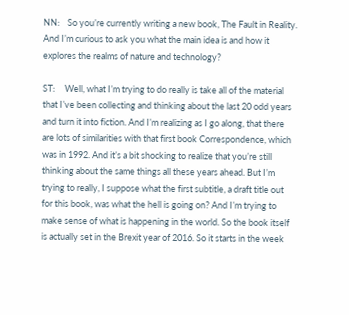NN:    So you’re currently writing a new book, The Fault in Reality. And I’m curious to ask you what the main idea is and how it explores the realms of nature and technology?

ST:     Well, what I’m trying to do really is take all of the material that I’ve been collecting and thinking about the last 20 odd years and turn it into fiction. And I’m realizing as I go along, that there are lots of similarities with that first book Correspondence, which was in 1992. And it’s a bit shocking to realize that you’re still thinking about the same things all these years ahead. But I’m trying to really, I suppose what the first subtitle, a draft title out for this book, was what the hell is going on? And I’m trying to make sense of what is happening in the world. So the book itself is actually set in the Brexit year of 2016. So it starts in the week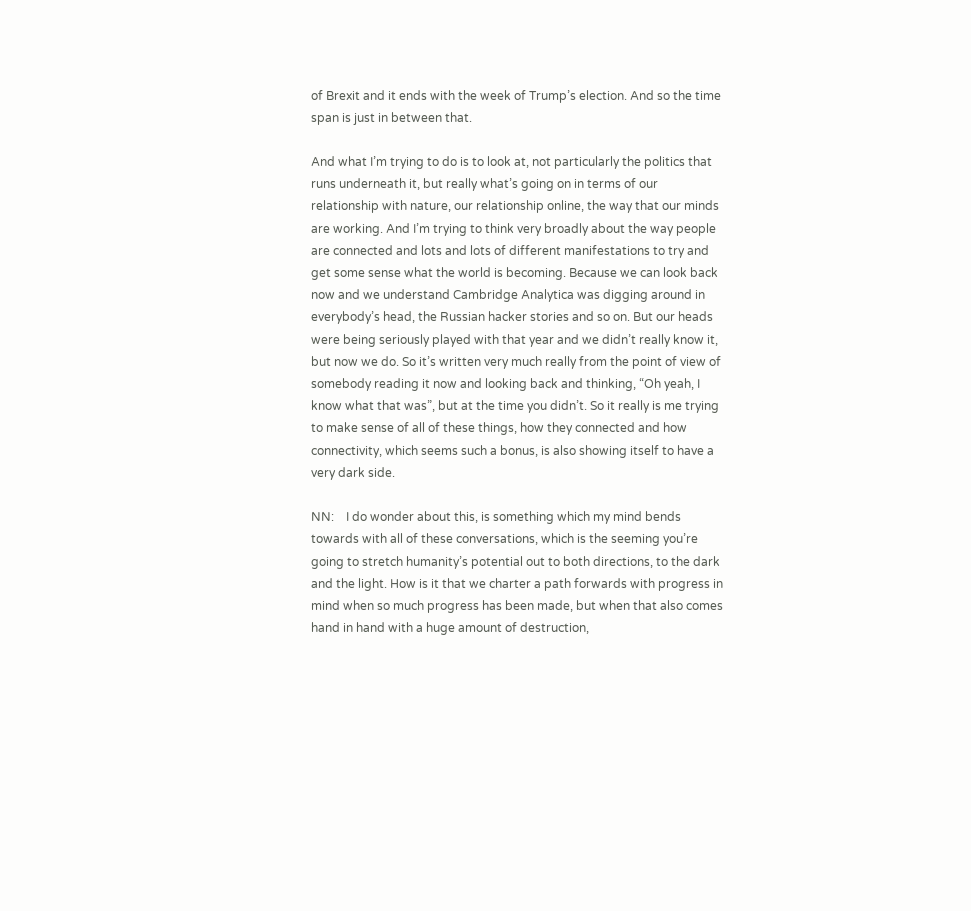of Brexit and it ends with the week of Trump’s election. And so the time span is just in between that.

And what I’m trying to do is to look at, not particularly the politics that runs underneath it, but really what’s going on in terms of our relationship with nature, our relationship online, the way that our minds are working. And I’m trying to think very broadly about the way people are connected and lots and lots of different manifestations to try and get some sense what the world is becoming. Because we can look back now and we understand Cambridge Analytica was digging around in everybody’s head, the Russian hacker stories and so on. But our heads were being seriously played with that year and we didn’t really know it, but now we do. So it’s written very much really from the point of view of somebody reading it now and looking back and thinking, “Oh yeah, I know what that was”, but at the time you didn’t. So it really is me trying to make sense of all of these things, how they connected and how connectivity, which seems such a bonus, is also showing itself to have a very dark side.

NN:    I do wonder about this, is something which my mind bends towards with all of these conversations, which is the seeming you’re going to stretch humanity’s potential out to both directions, to the dark and the light. How is it that we charter a path forwards with progress in mind when so much progress has been made, but when that also comes hand in hand with a huge amount of destruction,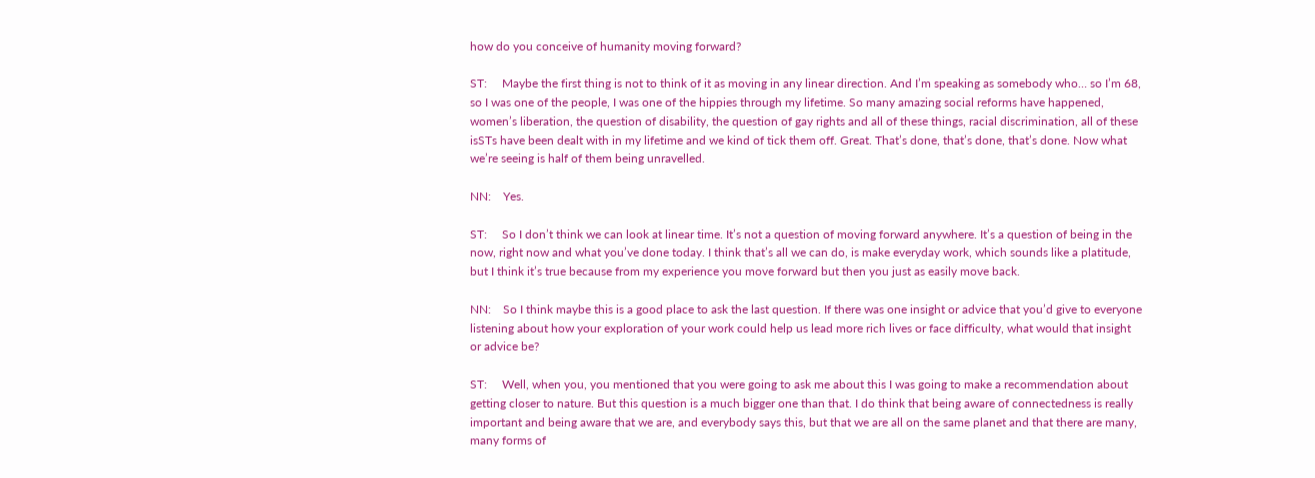how do you conceive of humanity moving forward?

ST:     Maybe the first thing is not to think of it as moving in any linear direction. And I’m speaking as somebody who… so I’m 68, so I was one of the people, I was one of the hippies through my lifetime. So many amazing social reforms have happened, women’s liberation, the question of disability, the question of gay rights and all of these things, racial discrimination, all of these isSTs have been dealt with in my lifetime and we kind of tick them off. Great. That’s done, that’s done, that’s done. Now what we’re seeing is half of them being unravelled.

NN:    Yes.

ST:     So I don’t think we can look at linear time. It’s not a question of moving forward anywhere. It’s a question of being in the now, right now and what you’ve done today. I think that’s all we can do, is make everyday work, which sounds like a platitude, but I think it’s true because from my experience you move forward but then you just as easily move back.

NN:    So I think maybe this is a good place to ask the last question. If there was one insight or advice that you’d give to everyone listening about how your exploration of your work could help us lead more rich lives or face difficulty, what would that insight or advice be?

ST:     Well, when you, you mentioned that you were going to ask me about this I was going to make a recommendation about getting closer to nature. But this question is a much bigger one than that. I do think that being aware of connectedness is really important and being aware that we are, and everybody says this, but that we are all on the same planet and that there are many, many forms of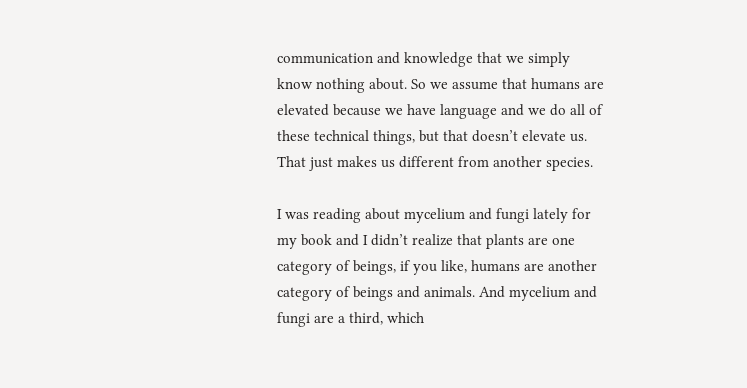communication and knowledge that we simply know nothing about. So we assume that humans are elevated because we have language and we do all of these technical things, but that doesn’t elevate us. That just makes us different from another species.

I was reading about mycelium and fungi lately for my book and I didn’t realize that plants are one category of beings, if you like, humans are another category of beings and animals. And mycelium and fungi are a third, which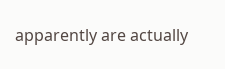apparently are actually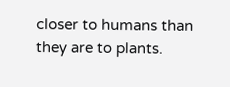closer to humans than they are to plants.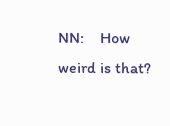NN:    How weird is that?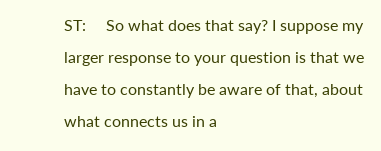ST:     So what does that say? I suppose my larger response to your question is that we have to constantly be aware of that, about what connects us in a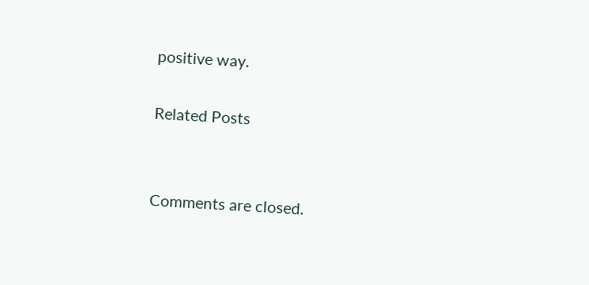positive way.

Related Posts


Comments are closed.